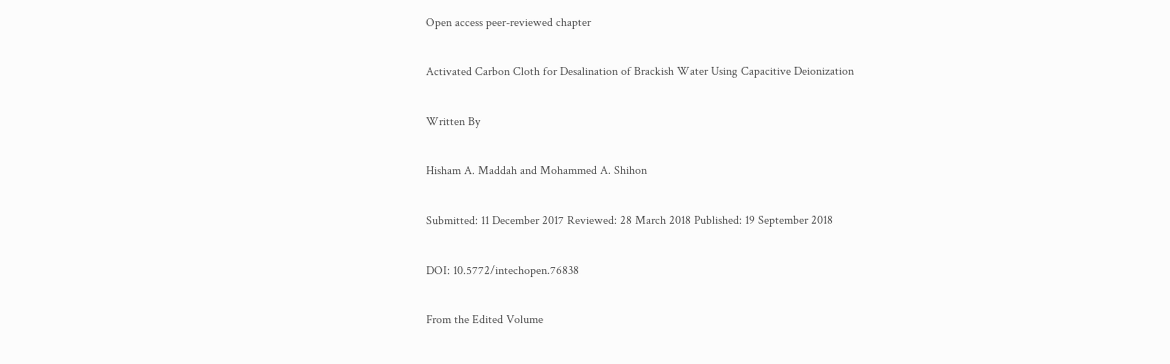Open access peer-reviewed chapter

Activated Carbon Cloth for Desalination of Brackish Water Using Capacitive Deionization

Written By

Hisham A. Maddah and Mohammed A. Shihon

Submitted: 11 December 2017 Reviewed: 28 March 2018 Published: 19 September 2018

DOI: 10.5772/intechopen.76838

From the Edited Volume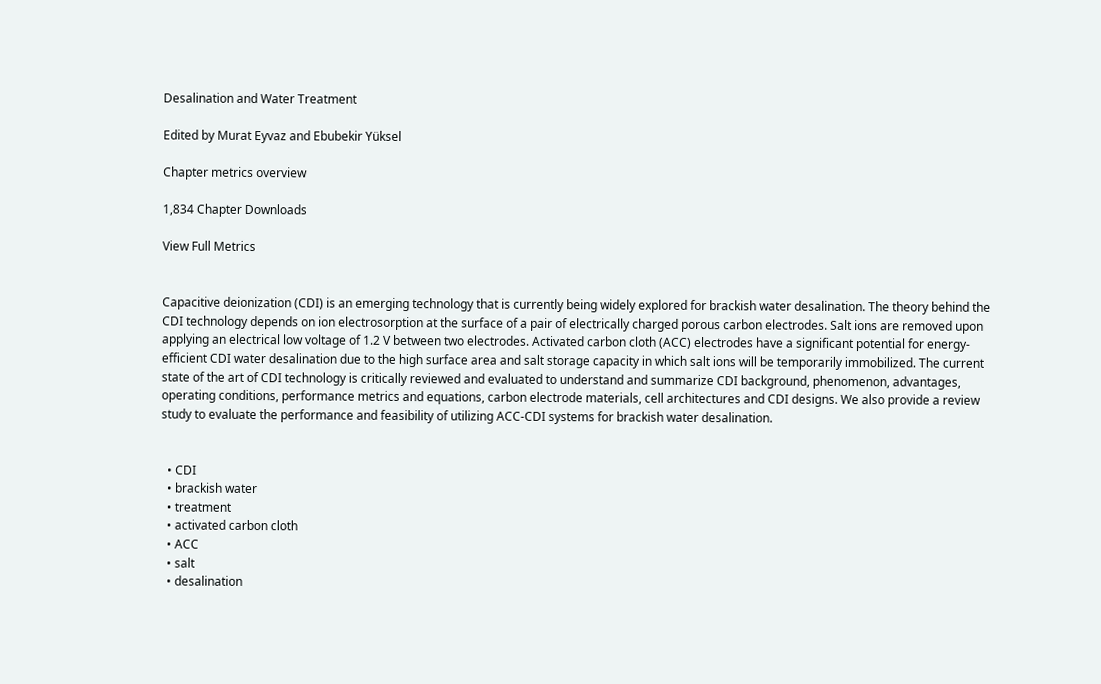Desalination and Water Treatment

Edited by Murat Eyvaz and Ebubekir Yüksel

Chapter metrics overview

1,834 Chapter Downloads

View Full Metrics


Capacitive deionization (CDI) is an emerging technology that is currently being widely explored for brackish water desalination. The theory behind the CDI technology depends on ion electrosorption at the surface of a pair of electrically charged porous carbon electrodes. Salt ions are removed upon applying an electrical low voltage of 1.2 V between two electrodes. Activated carbon cloth (ACC) electrodes have a significant potential for energy-efficient CDI water desalination due to the high surface area and salt storage capacity in which salt ions will be temporarily immobilized. The current state of the art of CDI technology is critically reviewed and evaluated to understand and summarize CDI background, phenomenon, advantages, operating conditions, performance metrics and equations, carbon electrode materials, cell architectures and CDI designs. We also provide a review study to evaluate the performance and feasibility of utilizing ACC-CDI systems for brackish water desalination.


  • CDI
  • brackish water
  • treatment
  • activated carbon cloth
  • ACC
  • salt
  • desalination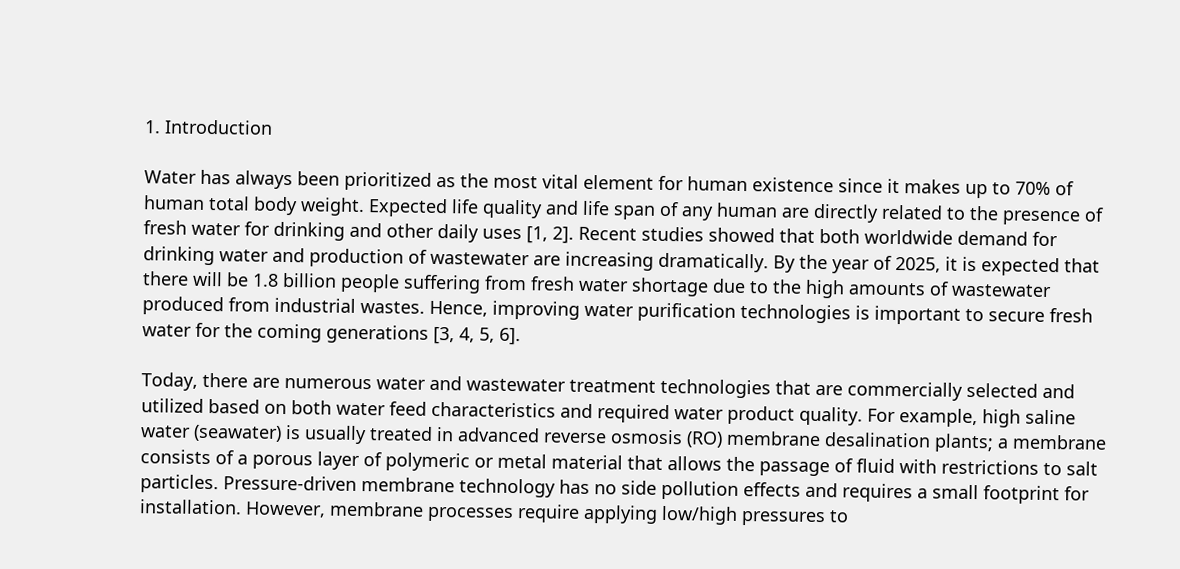1. Introduction

Water has always been prioritized as the most vital element for human existence since it makes up to 70% of human total body weight. Expected life quality and life span of any human are directly related to the presence of fresh water for drinking and other daily uses [1, 2]. Recent studies showed that both worldwide demand for drinking water and production of wastewater are increasing dramatically. By the year of 2025, it is expected that there will be 1.8 billion people suffering from fresh water shortage due to the high amounts of wastewater produced from industrial wastes. Hence, improving water purification technologies is important to secure fresh water for the coming generations [3, 4, 5, 6].

Today, there are numerous water and wastewater treatment technologies that are commercially selected and utilized based on both water feed characteristics and required water product quality. For example, high saline water (seawater) is usually treated in advanced reverse osmosis (RO) membrane desalination plants; a membrane consists of a porous layer of polymeric or metal material that allows the passage of fluid with restrictions to salt particles. Pressure-driven membrane technology has no side pollution effects and requires a small footprint for installation. However, membrane processes require applying low/high pressures to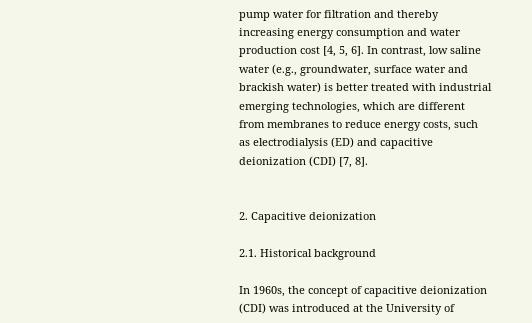pump water for filtration and thereby increasing energy consumption and water production cost [4, 5, 6]. In contrast, low saline water (e.g., groundwater, surface water and brackish water) is better treated with industrial emerging technologies, which are different from membranes to reduce energy costs, such as electrodialysis (ED) and capacitive deionization (CDI) [7, 8].


2. Capacitive deionization

2.1. Historical background

In 1960s, the concept of capacitive deionization (CDI) was introduced at the University of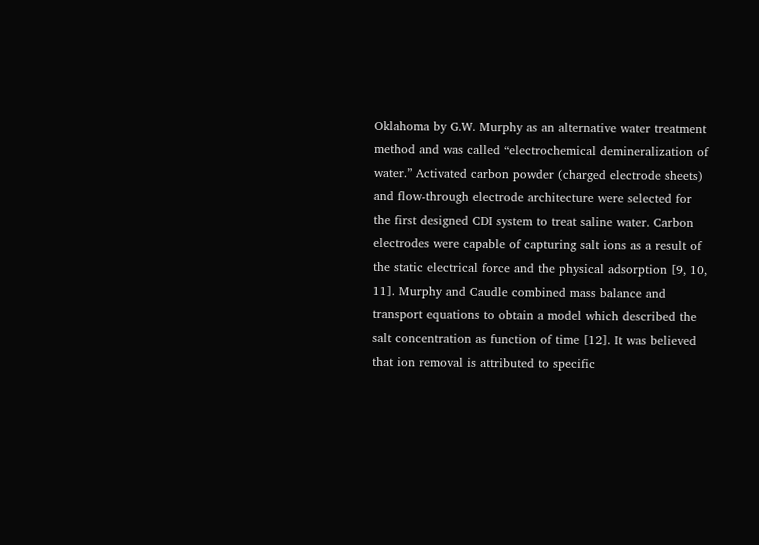Oklahoma by G.W. Murphy as an alternative water treatment method and was called “electrochemical demineralization of water.” Activated carbon powder (charged electrode sheets) and flow-through electrode architecture were selected for the first designed CDI system to treat saline water. Carbon electrodes were capable of capturing salt ions as a result of the static electrical force and the physical adsorption [9, 10, 11]. Murphy and Caudle combined mass balance and transport equations to obtain a model which described the salt concentration as function of time [12]. It was believed that ion removal is attributed to specific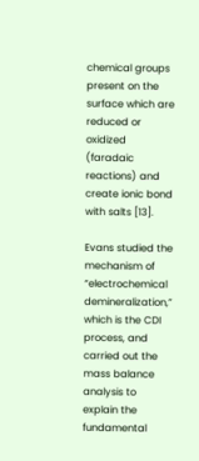chemical groups present on the surface which are reduced or oxidized (faradaic reactions) and create ionic bond with salts [13].

Evans studied the mechanism of “electrochemical demineralization,” which is the CDI process, and carried out the mass balance analysis to explain the fundamental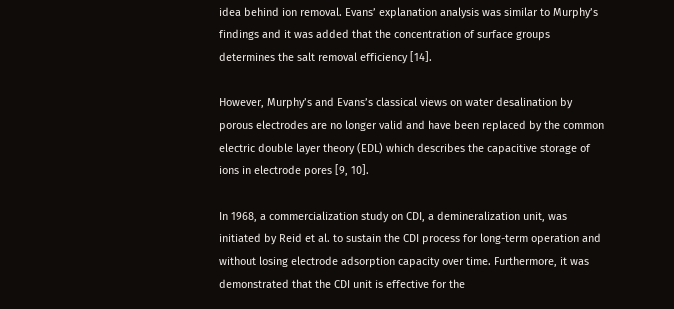idea behind ion removal. Evans’ explanation analysis was similar to Murphy’s findings and it was added that the concentration of surface groups determines the salt removal efficiency [14].

However, Murphy’s and Evans’s classical views on water desalination by porous electrodes are no longer valid and have been replaced by the common electric double layer theory (EDL) which describes the capacitive storage of ions in electrode pores [9, 10].

In 1968, a commercialization study on CDI, a demineralization unit, was initiated by Reid et al. to sustain the CDI process for long-term operation and without losing electrode adsorption capacity over time. Furthermore, it was demonstrated that the CDI unit is effective for the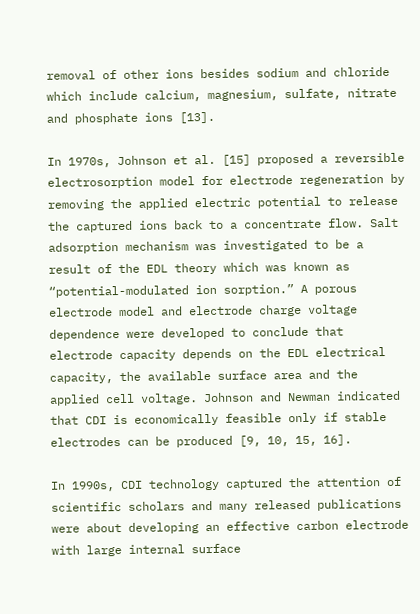removal of other ions besides sodium and chloride which include calcium, magnesium, sulfate, nitrate and phosphate ions [13].

In 1970s, Johnson et al. [15] proposed a reversible electrosorption model for electrode regeneration by removing the applied electric potential to release the captured ions back to a concentrate flow. Salt adsorption mechanism was investigated to be a result of the EDL theory which was known as “potential-modulated ion sorption.” A porous electrode model and electrode charge voltage dependence were developed to conclude that electrode capacity depends on the EDL electrical capacity, the available surface area and the applied cell voltage. Johnson and Newman indicated that CDI is economically feasible only if stable electrodes can be produced [9, 10, 15, 16].

In 1990s, CDI technology captured the attention of scientific scholars and many released publications were about developing an effective carbon electrode with large internal surface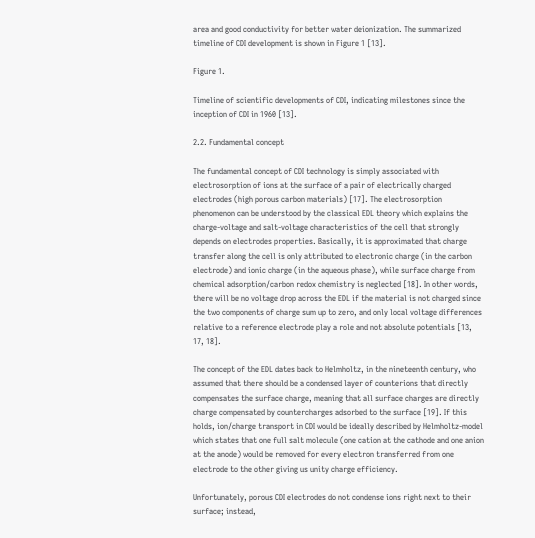area and good conductivity for better water deionization. The summarized timeline of CDI development is shown in Figure 1 [13].

Figure 1.

Timeline of scientific developments of CDI, indicating milestones since the inception of CDI in 1960 [13].

2.2. Fundamental concept

The fundamental concept of CDI technology is simply associated with electrosorption of ions at the surface of a pair of electrically charged electrodes (high porous carbon materials) [17]. The electrosorption phenomenon can be understood by the classical EDL theory which explains the charge-voltage and salt-voltage characteristics of the cell that strongly depends on electrodes properties. Basically, it is approximated that charge transfer along the cell is only attributed to electronic charge (in the carbon electrode) and ionic charge (in the aqueous phase), while surface charge from chemical adsorption/carbon redox chemistry is neglected [18]. In other words, there will be no voltage drop across the EDL if the material is not charged since the two components of charge sum up to zero, and only local voltage differences relative to a reference electrode play a role and not absolute potentials [13, 17, 18].

The concept of the EDL dates back to Helmholtz, in the nineteenth century, who assumed that there should be a condensed layer of counterions that directly compensates the surface charge, meaning that all surface charges are directly charge compensated by countercharges adsorbed to the surface [19]. If this holds, ion/charge transport in CDI would be ideally described by Helmholtz-model which states that one full salt molecule (one cation at the cathode and one anion at the anode) would be removed for every electron transferred from one electrode to the other giving us unity charge efficiency.

Unfortunately, porous CDI electrodes do not condense ions right next to their surface; instead,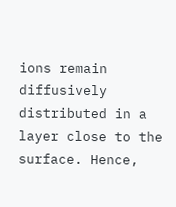ions remain diffusively distributed in a layer close to the surface. Hence,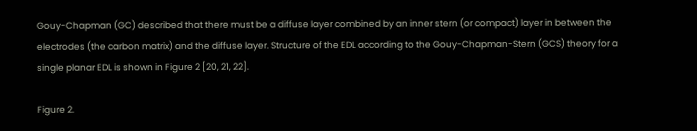Gouy-Chapman (GC) described that there must be a diffuse layer combined by an inner stern (or compact) layer in between the electrodes (the carbon matrix) and the diffuse layer. Structure of the EDL according to the Gouy-Chapman-Stern (GCS) theory for a single planar EDL is shown in Figure 2 [20, 21, 22].

Figure 2.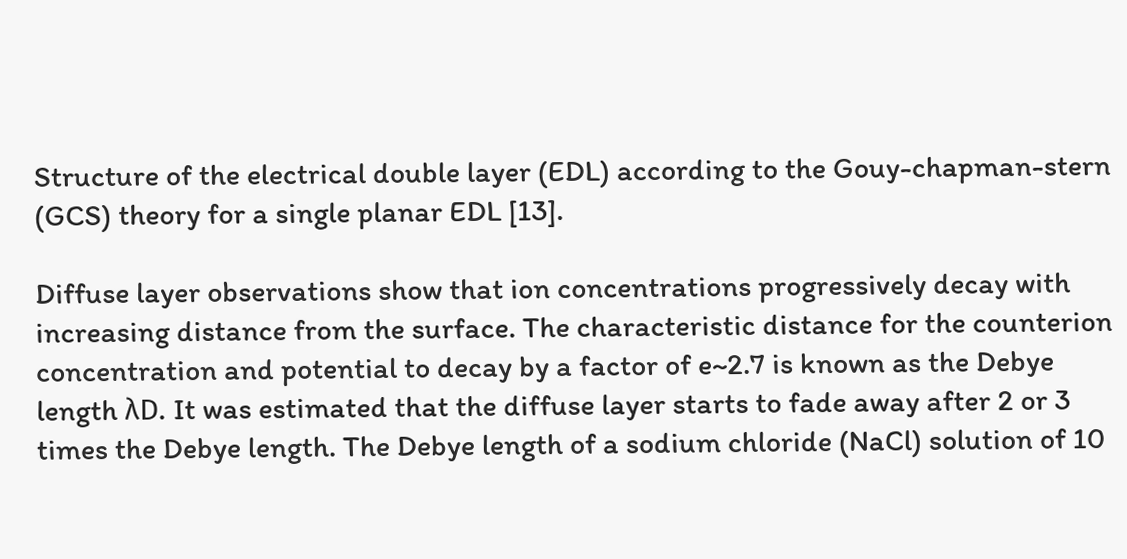Structure of the electrical double layer (EDL) according to the Gouy-chapman-stern (GCS) theory for a single planar EDL [13].

Diffuse layer observations show that ion concentrations progressively decay with increasing distance from the surface. The characteristic distance for the counterion concentration and potential to decay by a factor of e~2.7 is known as the Debye length λD. It was estimated that the diffuse layer starts to fade away after 2 or 3 times the Debye length. The Debye length of a sodium chloride (NaCl) solution of 10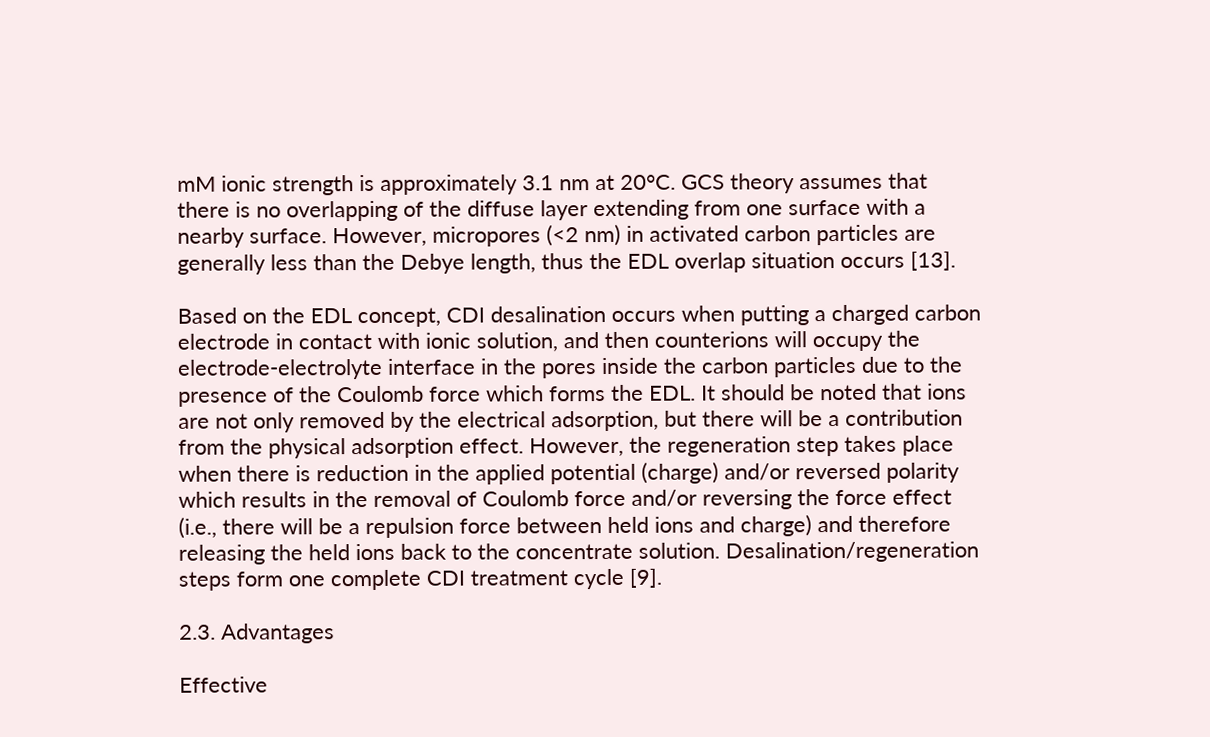mM ionic strength is approximately 3.1 nm at 20°C. GCS theory assumes that there is no overlapping of the diffuse layer extending from one surface with a nearby surface. However, micropores (<2 nm) in activated carbon particles are generally less than the Debye length, thus the EDL overlap situation occurs [13].

Based on the EDL concept, CDI desalination occurs when putting a charged carbon electrode in contact with ionic solution, and then counterions will occupy the electrode-electrolyte interface in the pores inside the carbon particles due to the presence of the Coulomb force which forms the EDL. It should be noted that ions are not only removed by the electrical adsorption, but there will be a contribution from the physical adsorption effect. However, the regeneration step takes place when there is reduction in the applied potential (charge) and/or reversed polarity which results in the removal of Coulomb force and/or reversing the force effect (i.e., there will be a repulsion force between held ions and charge) and therefore releasing the held ions back to the concentrate solution. Desalination/regeneration steps form one complete CDI treatment cycle [9].

2.3. Advantages

Effective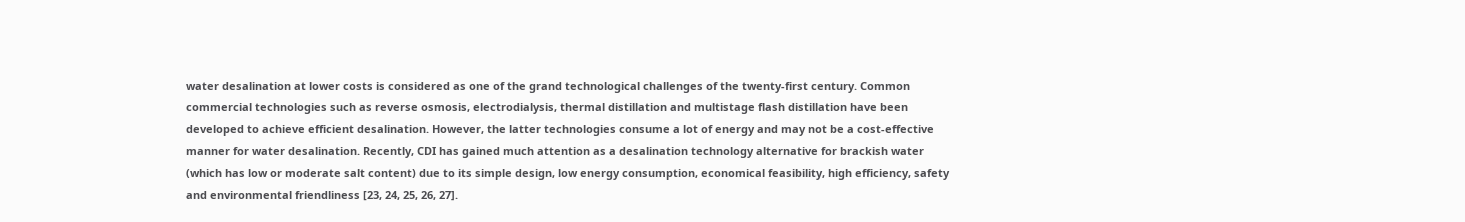water desalination at lower costs is considered as one of the grand technological challenges of the twenty-first century. Common commercial technologies such as reverse osmosis, electrodialysis, thermal distillation and multistage flash distillation have been developed to achieve efficient desalination. However, the latter technologies consume a lot of energy and may not be a cost-effective manner for water desalination. Recently, CDI has gained much attention as a desalination technology alternative for brackish water (which has low or moderate salt content) due to its simple design, low energy consumption, economical feasibility, high efficiency, safety and environmental friendliness [23, 24, 25, 26, 27].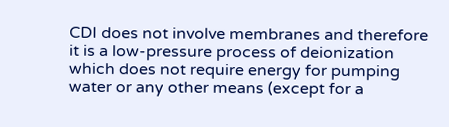CDI does not involve membranes and therefore it is a low-pressure process of deionization which does not require energy for pumping water or any other means (except for a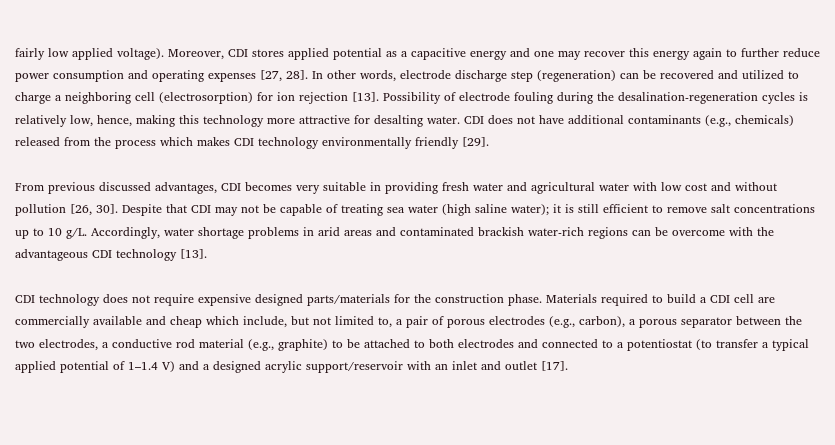fairly low applied voltage). Moreover, CDI stores applied potential as a capacitive energy and one may recover this energy again to further reduce power consumption and operating expenses [27, 28]. In other words, electrode discharge step (regeneration) can be recovered and utilized to charge a neighboring cell (electrosorption) for ion rejection [13]. Possibility of electrode fouling during the desalination-regeneration cycles is relatively low, hence, making this technology more attractive for desalting water. CDI does not have additional contaminants (e.g., chemicals) released from the process which makes CDI technology environmentally friendly [29].

From previous discussed advantages, CDI becomes very suitable in providing fresh water and agricultural water with low cost and without pollution [26, 30]. Despite that CDI may not be capable of treating sea water (high saline water); it is still efficient to remove salt concentrations up to 10 g/L. Accordingly, water shortage problems in arid areas and contaminated brackish water-rich regions can be overcome with the advantageous CDI technology [13].

CDI technology does not require expensive designed parts/materials for the construction phase. Materials required to build a CDI cell are commercially available and cheap which include, but not limited to, a pair of porous electrodes (e.g., carbon), a porous separator between the two electrodes, a conductive rod material (e.g., graphite) to be attached to both electrodes and connected to a potentiostat (to transfer a typical applied potential of 1–1.4 V) and a designed acrylic support/reservoir with an inlet and outlet [17].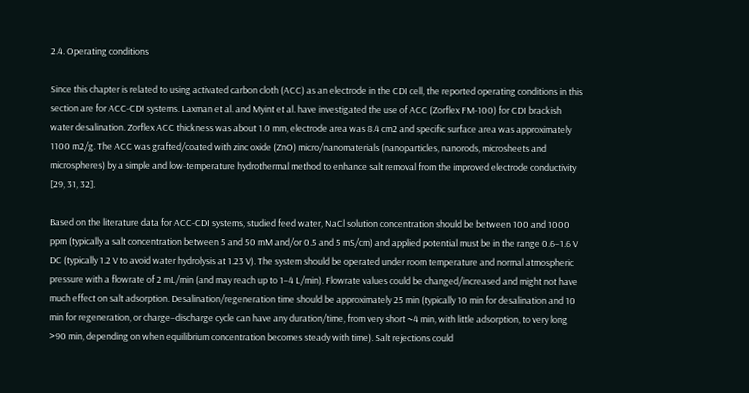2.4. Operating conditions

Since this chapter is related to using activated carbon cloth (ACC) as an electrode in the CDI cell, the reported operating conditions in this section are for ACC-CDI systems. Laxman et al. and Myint et al. have investigated the use of ACC (Zorflex FM-100) for CDI brackish water desalination. Zorflex ACC thickness was about 1.0 mm, electrode area was 8.4 cm2 and specific surface area was approximately 1100 m2/g. The ACC was grafted/coated with zinc oxide (ZnO) micro/nanomaterials (nanoparticles, nanorods, microsheets and microspheres) by a simple and low-temperature hydrothermal method to enhance salt removal from the improved electrode conductivity [29, 31, 32].

Based on the literature data for ACC-CDI systems, studied feed water, NaCl solution concentration should be between 100 and 1000 ppm (typically a salt concentration between 5 and 50 mM and/or 0.5 and 5 mS/cm) and applied potential must be in the range 0.6–1.6 V DC (typically 1.2 V to avoid water hydrolysis at 1.23 V). The system should be operated under room temperature and normal atmospheric pressure with a flowrate of 2 mL/min (and may reach up to 1–4 L/min). Flowrate values could be changed/increased and might not have much effect on salt adsorption. Desalination/regeneration time should be approximately 25 min (typically 10 min for desalination and 10 min for regeneration, or charge–discharge cycle can have any duration/time, from very short ~4 min, with little adsorption, to very long >90 min, depending on when equilibrium concentration becomes steady with time). Salt rejections could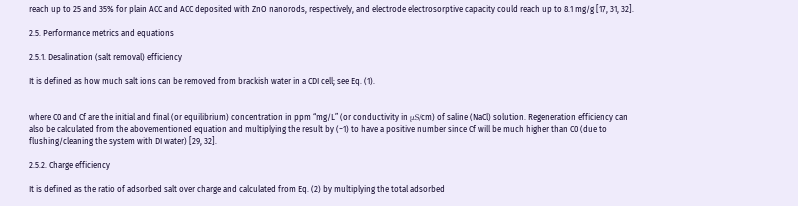reach up to 25 and 35% for plain ACC and ACC deposited with ZnO nanorods, respectively, and electrode electrosorptive capacity could reach up to 8.1 mg/g [17, 31, 32].

2.5. Performance metrics and equations

2.5.1. Desalination (salt removal) efficiency

It is defined as how much salt ions can be removed from brackish water in a CDI cell; see Eq. (1).


where C0 and Cf are the initial and final (or equilibrium) concentration in ppm “mg/L” (or conductivity in μS/cm) of saline (NaCl) solution. Regeneration efficiency can also be calculated from the abovementioned equation and multiplying the result by (−1) to have a positive number since Cf will be much higher than C0 (due to flushing/cleaning the system with DI water) [29, 32].

2.5.2. Charge efficiency

It is defined as the ratio of adsorbed salt over charge and calculated from Eq. (2) by multiplying the total adsorbed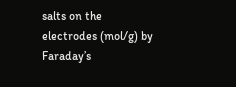salts on the electrodes (mol/g) by Faraday’s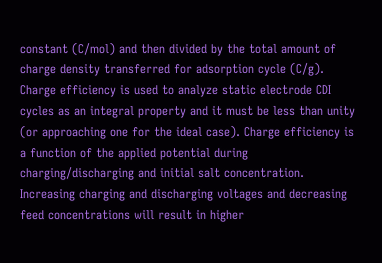constant (C/mol) and then divided by the total amount of charge density transferred for adsorption cycle (C/g). Charge efficiency is used to analyze static electrode CDI cycles as an integral property and it must be less than unity (or approaching one for the ideal case). Charge efficiency is a function of the applied potential during charging/discharging and initial salt concentration. Increasing charging and discharging voltages and decreasing feed concentrations will result in higher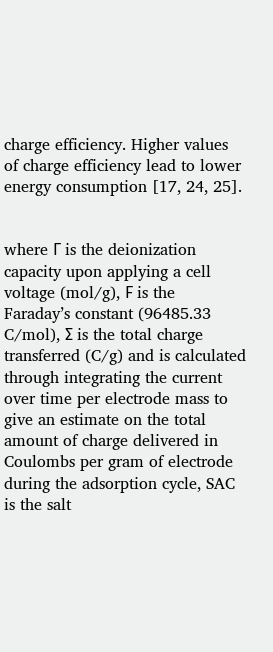charge efficiency. Higher values of charge efficiency lead to lower energy consumption [17, 24, 25].


where Γ is the deionization capacity upon applying a cell voltage (mol/g), Ϝ is the Faraday’s constant (96485.33 C/mol), Σ is the total charge transferred (C/g) and is calculated through integrating the current over time per electrode mass to give an estimate on the total amount of charge delivered in Coulombs per gram of electrode during the adsorption cycle, SAC is the salt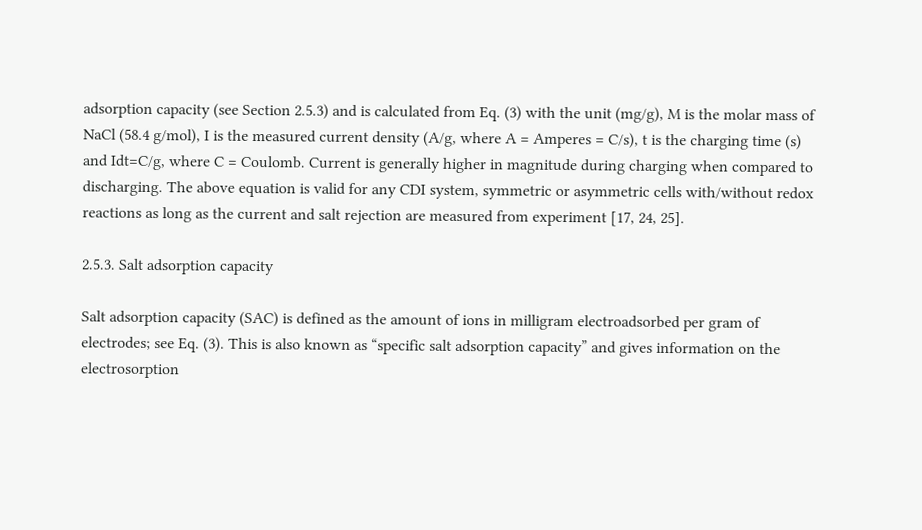adsorption capacity (see Section 2.5.3) and is calculated from Eq. (3) with the unit (mg/g), M is the molar mass of NaCl (58.4 g/mol), I is the measured current density (A/g, where A = Amperes = C/s), t is the charging time (s) and Idt=C/g, where C = Coulomb. Current is generally higher in magnitude during charging when compared to discharging. The above equation is valid for any CDI system, symmetric or asymmetric cells with/without redox reactions as long as the current and salt rejection are measured from experiment [17, 24, 25].

2.5.3. Salt adsorption capacity

Salt adsorption capacity (SAC) is defined as the amount of ions in milligram electroadsorbed per gram of electrodes; see Eq. (3). This is also known as “specific salt adsorption capacity” and gives information on the electrosorption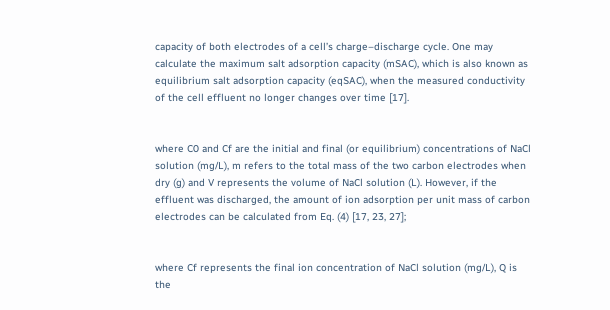capacity of both electrodes of a cell’s charge–discharge cycle. One may calculate the maximum salt adsorption capacity (mSAC), which is also known as equilibrium salt adsorption capacity (eqSAC), when the measured conductivity of the cell effluent no longer changes over time [17].


where C0 and Cf are the initial and final (or equilibrium) concentrations of NaCl solution (mg/L), m refers to the total mass of the two carbon electrodes when dry (g) and V represents the volume of NaCl solution (L). However, if the effluent was discharged, the amount of ion adsorption per unit mass of carbon electrodes can be calculated from Eq. (4) [17, 23, 27];


where Cf represents the final ion concentration of NaCl solution (mg/L), Q is the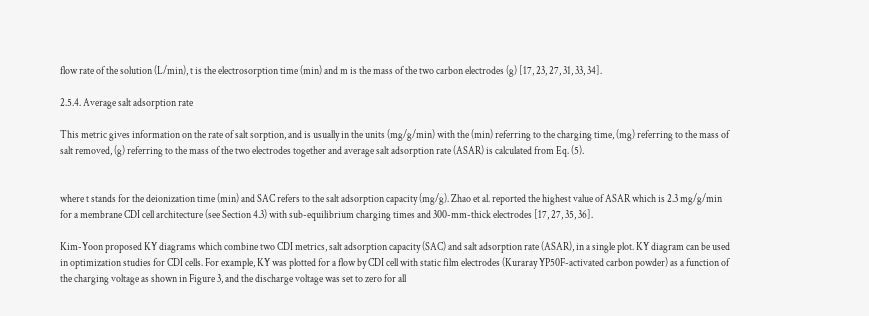flow rate of the solution (L/min), t is the electrosorption time (min) and m is the mass of the two carbon electrodes (g) [17, 23, 27, 31, 33, 34].

2.5.4. Average salt adsorption rate

This metric gives information on the rate of salt sorption, and is usually in the units (mg/g/min) with the (min) referring to the charging time, (mg) referring to the mass of salt removed, (g) referring to the mass of the two electrodes together and average salt adsorption rate (ASAR) is calculated from Eq. (5).


where t stands for the deionization time (min) and SAC refers to the salt adsorption capacity (mg/g). Zhao et al. reported the highest value of ASAR which is 2.3 mg/g/min for a membrane CDI cell architecture (see Section 4.3) with sub-equilibrium charging times and 300-mm-thick electrodes [17, 27, 35, 36].

Kim-Yoon proposed KY diagrams which combine two CDI metrics, salt adsorption capacity (SAC) and salt adsorption rate (ASAR), in a single plot. KY diagram can be used in optimization studies for CDI cells. For example, KY was plotted for a flow by CDI cell with static film electrodes (Kuraray YP50F-activated carbon powder) as a function of the charging voltage as shown in Figure 3, and the discharge voltage was set to zero for all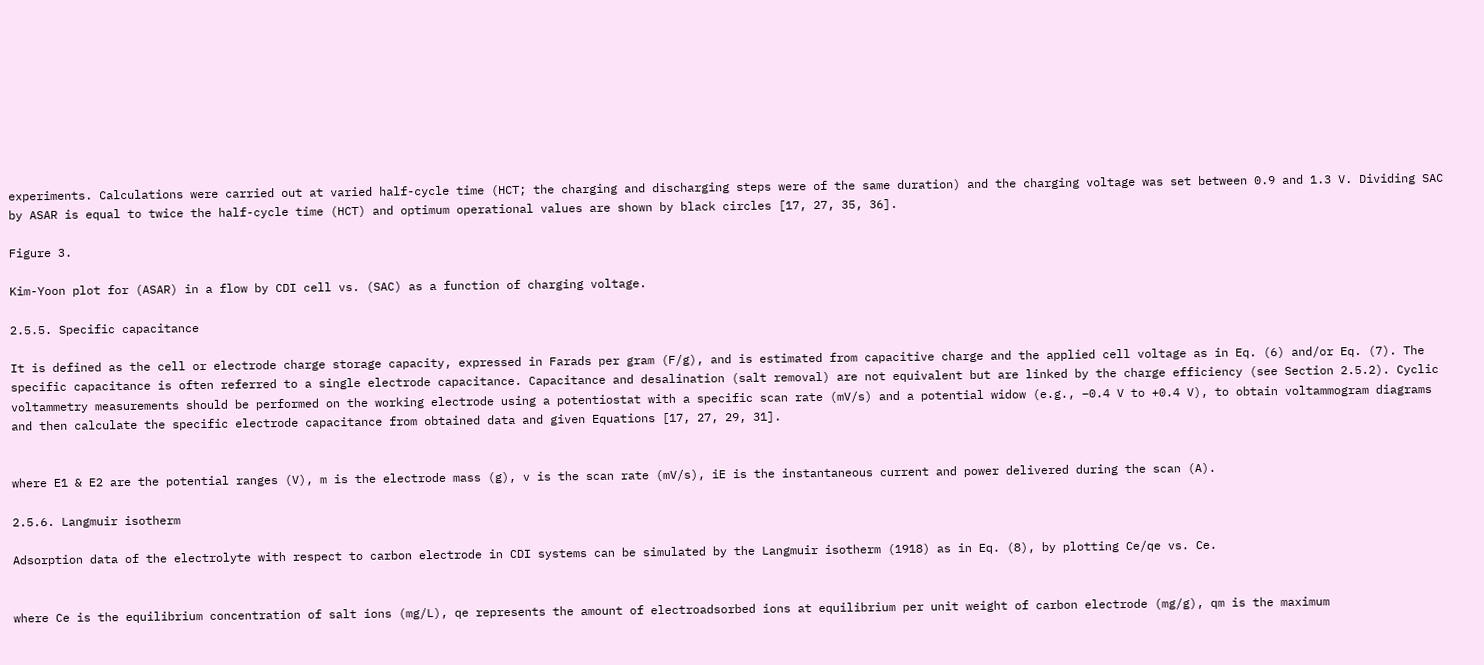experiments. Calculations were carried out at varied half-cycle time (HCT; the charging and discharging steps were of the same duration) and the charging voltage was set between 0.9 and 1.3 V. Dividing SAC by ASAR is equal to twice the half-cycle time (HCT) and optimum operational values are shown by black circles [17, 27, 35, 36].

Figure 3.

Kim-Yoon plot for (ASAR) in a flow by CDI cell vs. (SAC) as a function of charging voltage.

2.5.5. Specific capacitance

It is defined as the cell or electrode charge storage capacity, expressed in Farads per gram (F/g), and is estimated from capacitive charge and the applied cell voltage as in Eq. (6) and/or Eq. (7). The specific capacitance is often referred to a single electrode capacitance. Capacitance and desalination (salt removal) are not equivalent but are linked by the charge efficiency (see Section 2.5.2). Cyclic voltammetry measurements should be performed on the working electrode using a potentiostat with a specific scan rate (mV/s) and a potential widow (e.g., −0.4 V to +0.4 V), to obtain voltammogram diagrams and then calculate the specific electrode capacitance from obtained data and given Equations [17, 27, 29, 31].


where E1 & E2 are the potential ranges (V), m is the electrode mass (g), v is the scan rate (mV/s), iE is the instantaneous current and power delivered during the scan (A).

2.5.6. Langmuir isotherm

Adsorption data of the electrolyte with respect to carbon electrode in CDI systems can be simulated by the Langmuir isotherm (1918) as in Eq. (8), by plotting Ce/qe vs. Ce.


where Ce is the equilibrium concentration of salt ions (mg/L), qe represents the amount of electroadsorbed ions at equilibrium per unit weight of carbon electrode (mg/g), qm is the maximum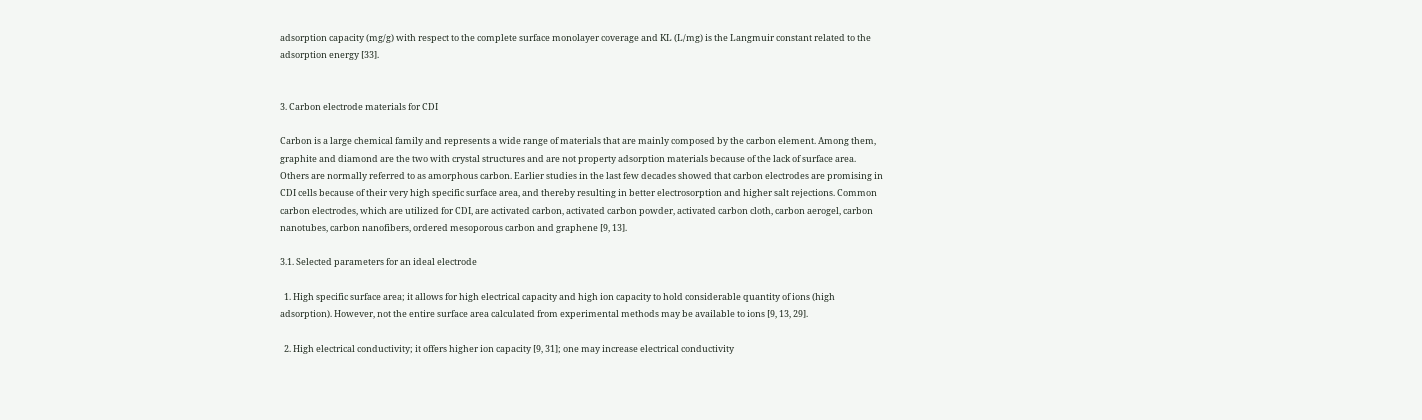adsorption capacity (mg/g) with respect to the complete surface monolayer coverage and KL (L/mg) is the Langmuir constant related to the adsorption energy [33].


3. Carbon electrode materials for CDI

Carbon is a large chemical family and represents a wide range of materials that are mainly composed by the carbon element. Among them, graphite and diamond are the two with crystal structures and are not property adsorption materials because of the lack of surface area. Others are normally referred to as amorphous carbon. Earlier studies in the last few decades showed that carbon electrodes are promising in CDI cells because of their very high specific surface area, and thereby resulting in better electrosorption and higher salt rejections. Common carbon electrodes, which are utilized for CDI, are activated carbon, activated carbon powder, activated carbon cloth, carbon aerogel, carbon nanotubes, carbon nanofibers, ordered mesoporous carbon and graphene [9, 13].

3.1. Selected parameters for an ideal electrode

  1. High specific surface area; it allows for high electrical capacity and high ion capacity to hold considerable quantity of ions (high adsorption). However, not the entire surface area calculated from experimental methods may be available to ions [9, 13, 29].

  2. High electrical conductivity; it offers higher ion capacity [9, 31]; one may increase electrical conductivity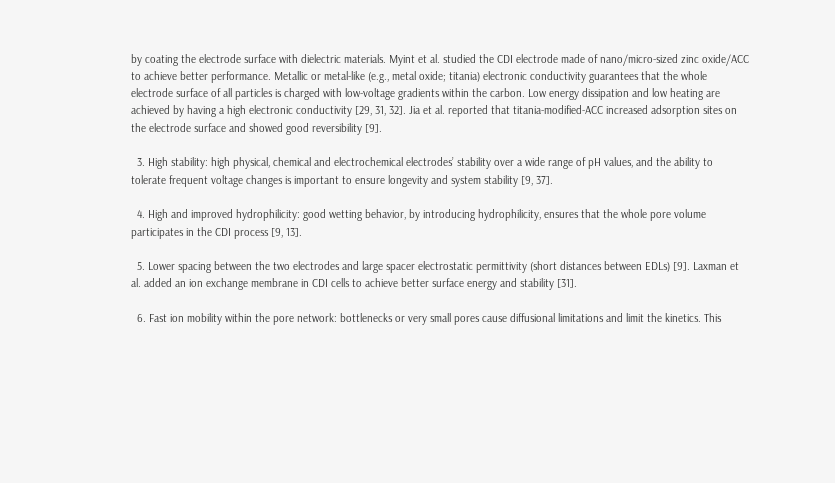by coating the electrode surface with dielectric materials. Myint et al. studied the CDI electrode made of nano/micro-sized zinc oxide/ACC to achieve better performance. Metallic or metal-like (e.g., metal oxide; titania) electronic conductivity guarantees that the whole electrode surface of all particles is charged with low-voltage gradients within the carbon. Low energy dissipation and low heating are achieved by having a high electronic conductivity [29, 31, 32]. Jia et al. reported that titania-modified-ACC increased adsorption sites on the electrode surface and showed good reversibility [9].

  3. High stability: high physical, chemical and electrochemical electrodes’ stability over a wide range of pH values, and the ability to tolerate frequent voltage changes is important to ensure longevity and system stability [9, 37].

  4. High and improved hydrophilicity: good wetting behavior, by introducing hydrophilicity, ensures that the whole pore volume participates in the CDI process [9, 13].

  5. Lower spacing between the two electrodes and large spacer electrostatic permittivity (short distances between EDLs) [9]. Laxman et al. added an ion exchange membrane in CDI cells to achieve better surface energy and stability [31].

  6. Fast ion mobility within the pore network: bottlenecks or very small pores cause diffusional limitations and limit the kinetics. This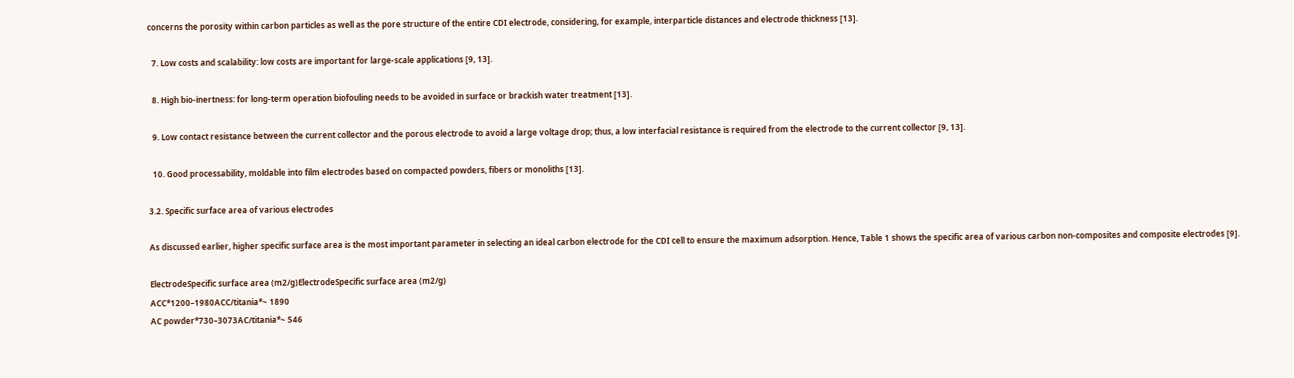concerns the porosity within carbon particles as well as the pore structure of the entire CDI electrode, considering, for example, interparticle distances and electrode thickness [13].

  7. Low costs and scalability: low costs are important for large-scale applications [9, 13].

  8. High bio-inertness: for long-term operation biofouling needs to be avoided in surface or brackish water treatment [13].

  9. Low contact resistance between the current collector and the porous electrode to avoid a large voltage drop; thus, a low interfacial resistance is required from the electrode to the current collector [9, 13].

  10. Good processability, moldable into film electrodes based on compacted powders, fibers or monoliths [13].

3.2. Specific surface area of various electrodes

As discussed earlier, higher specific surface area is the most important parameter in selecting an ideal carbon electrode for the CDI cell to ensure the maximum adsorption. Hence, Table 1 shows the specific area of various carbon non-composites and composite electrodes [9].

ElectrodeSpecific surface area (m2/g)ElectrodeSpecific surface area (m2/g)
ACC*1200–1980ACC/titania*~ 1890
AC powder*730–3073AC/titania*~ 546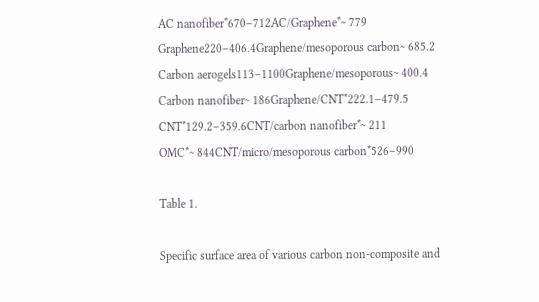AC nanofiber*670–712AC/Graphene*~ 779
Graphene220–406.4Graphene/mesoporous carbon~ 685.2
Carbon aerogels113–1100Graphene/mesoporous~ 400.4
Carbon nanofiber~ 186Graphene/CNT*222.1–479.5
CNT*129.2–359.6CNT/carbon nanofiber*~ 211
OMC*~ 844CNT/micro/mesoporous carbon*526–990

Table 1.

Specific surface area of various carbon non-composite and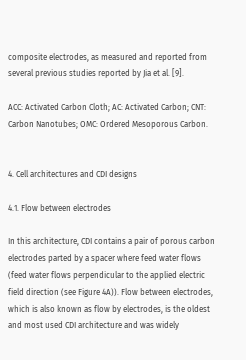composite electrodes, as measured and reported from several previous studies reported by Jia et al. [9].

ACC: Activated Carbon Cloth; AC: Activated Carbon; CNT: Carbon Nanotubes; OMC: Ordered Mesoporous Carbon.


4. Cell architectures and CDI designs

4.1. Flow between electrodes

In this architecture, CDI contains a pair of porous carbon electrodes parted by a spacer where feed water flows (feed water flows perpendicular to the applied electric field direction (see Figure 4A)). Flow between electrodes, which is also known as flow by electrodes, is the oldest and most used CDI architecture and was widely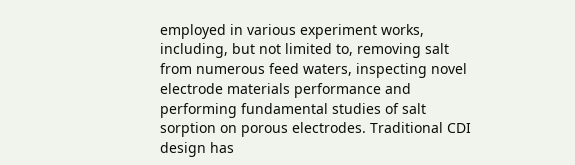employed in various experiment works, including, but not limited to, removing salt from numerous feed waters, inspecting novel electrode materials performance and performing fundamental studies of salt sorption on porous electrodes. Traditional CDI design has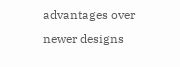advantages over newer designs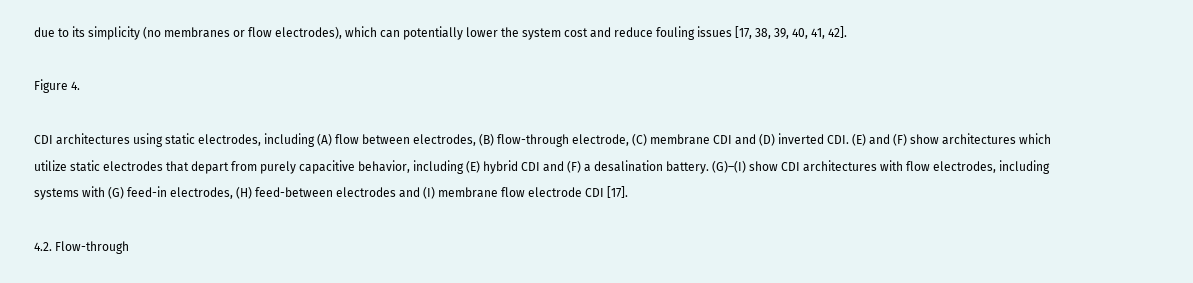due to its simplicity (no membranes or flow electrodes), which can potentially lower the system cost and reduce fouling issues [17, 38, 39, 40, 41, 42].

Figure 4.

CDI architectures using static electrodes, including (A) flow between electrodes, (B) flow-through electrode, (C) membrane CDI and (D) inverted CDI. (E) and (F) show architectures which utilize static electrodes that depart from purely capacitive behavior, including (E) hybrid CDI and (F) a desalination battery. (G)–(I) show CDI architectures with flow electrodes, including systems with (G) feed-in electrodes, (H) feed-between electrodes and (I) membrane flow electrode CDI [17].

4.2. Flow-through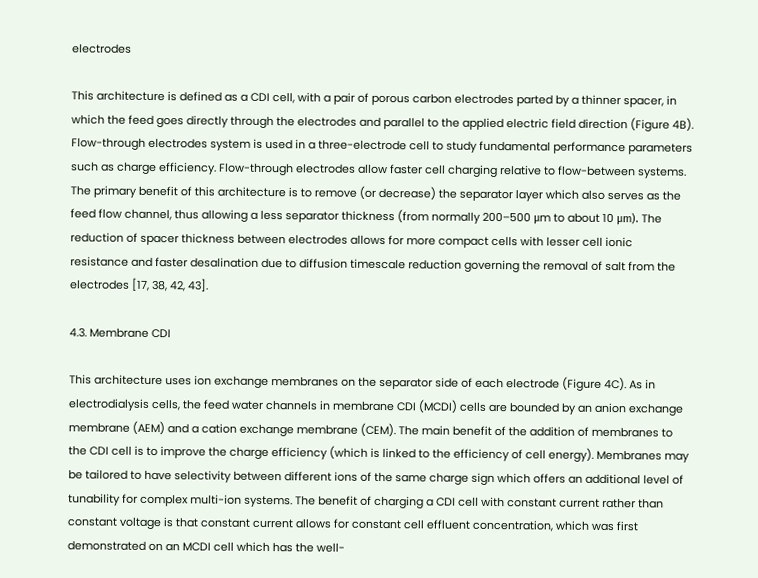electrodes

This architecture is defined as a CDI cell, with a pair of porous carbon electrodes parted by a thinner spacer, in which the feed goes directly through the electrodes and parallel to the applied electric field direction (Figure 4B). Flow-through electrodes system is used in a three-electrode cell to study fundamental performance parameters such as charge efficiency. Flow-through electrodes allow faster cell charging relative to flow-between systems. The primary benefit of this architecture is to remove (or decrease) the separator layer which also serves as the feed flow channel, thus allowing a less separator thickness (from normally 200–500 μm to about 10 μm). The reduction of spacer thickness between electrodes allows for more compact cells with lesser cell ionic resistance and faster desalination due to diffusion timescale reduction governing the removal of salt from the electrodes [17, 38, 42, 43].

4.3. Membrane CDI

This architecture uses ion exchange membranes on the separator side of each electrode (Figure 4C). As in electrodialysis cells, the feed water channels in membrane CDI (MCDI) cells are bounded by an anion exchange membrane (AEM) and a cation exchange membrane (CEM). The main benefit of the addition of membranes to the CDI cell is to improve the charge efficiency (which is linked to the efficiency of cell energy). Membranes may be tailored to have selectivity between different ions of the same charge sign which offers an additional level of tunability for complex multi-ion systems. The benefit of charging a CDI cell with constant current rather than constant voltage is that constant current allows for constant cell effluent concentration, which was first demonstrated on an MCDI cell which has the well-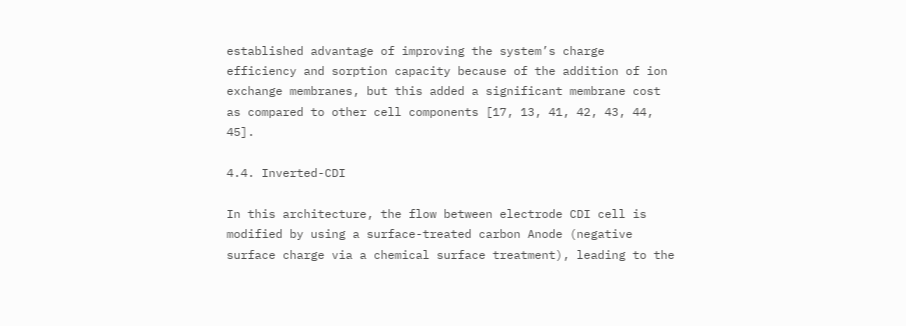established advantage of improving the system’s charge efficiency and sorption capacity because of the addition of ion exchange membranes, but this added a significant membrane cost as compared to other cell components [17, 13, 41, 42, 43, 44, 45].

4.4. Inverted-CDI

In this architecture, the flow between electrode CDI cell is modified by using a surface-treated carbon Anode (negative surface charge via a chemical surface treatment), leading to the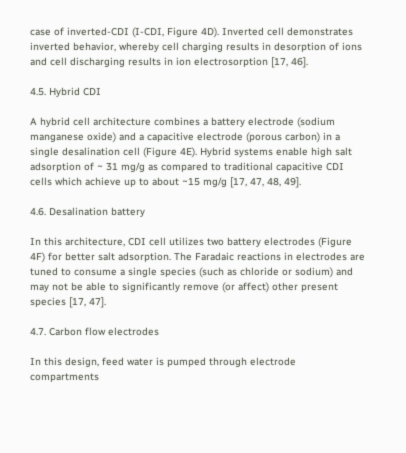case of inverted-CDI (I-CDI, Figure 4D). Inverted cell demonstrates inverted behavior, whereby cell charging results in desorption of ions and cell discharging results in ion electrosorption [17, 46].

4.5. Hybrid CDI

A hybrid cell architecture combines a battery electrode (sodium manganese oxide) and a capacitive electrode (porous carbon) in a single desalination cell (Figure 4E). Hybrid systems enable high salt adsorption of ~ 31 mg/g as compared to traditional capacitive CDI cells which achieve up to about ~15 mg/g [17, 47, 48, 49].

4.6. Desalination battery

In this architecture, CDI cell utilizes two battery electrodes (Figure 4F) for better salt adsorption. The Faradaic reactions in electrodes are tuned to consume a single species (such as chloride or sodium) and may not be able to significantly remove (or affect) other present species [17, 47].

4.7. Carbon flow electrodes

In this design, feed water is pumped through electrode compartments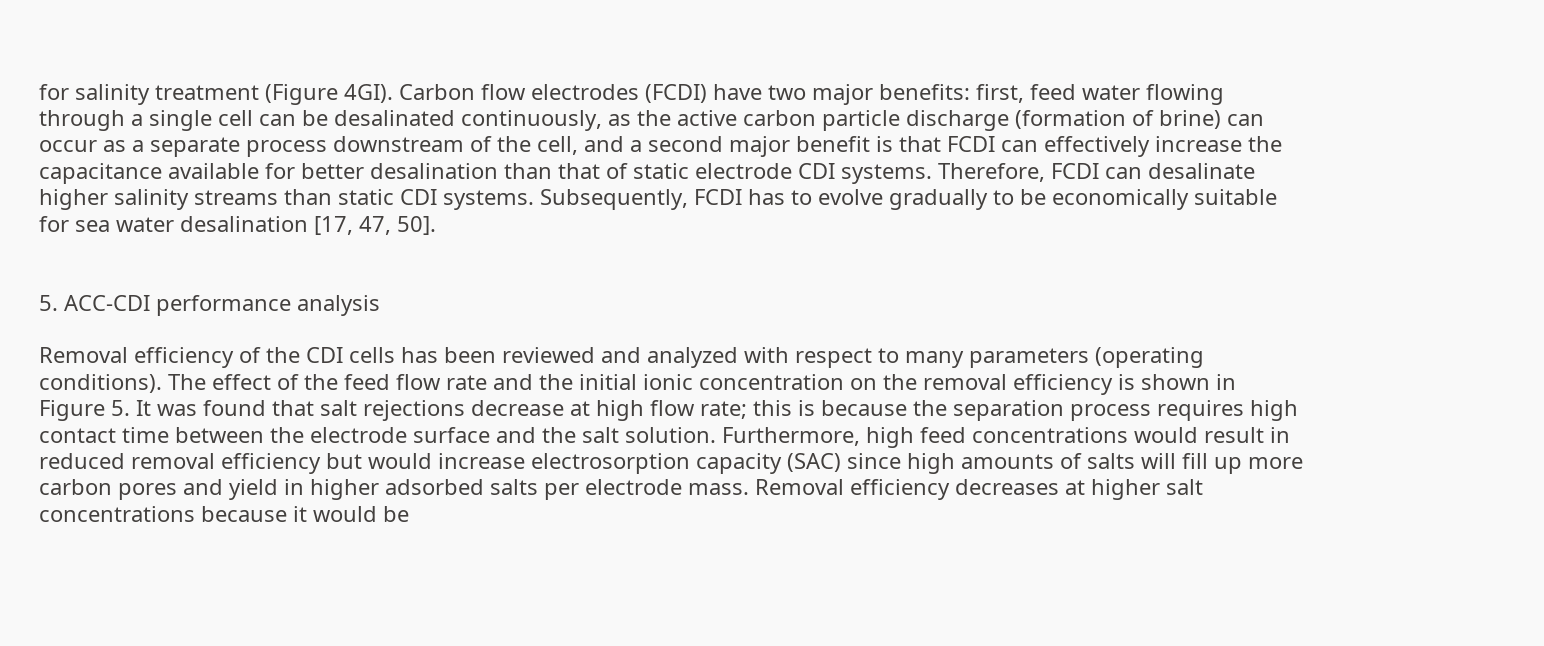for salinity treatment (Figure 4GI). Carbon flow electrodes (FCDI) have two major benefits: first, feed water flowing through a single cell can be desalinated continuously, as the active carbon particle discharge (formation of brine) can occur as a separate process downstream of the cell, and a second major benefit is that FCDI can effectively increase the capacitance available for better desalination than that of static electrode CDI systems. Therefore, FCDI can desalinate higher salinity streams than static CDI systems. Subsequently, FCDI has to evolve gradually to be economically suitable for sea water desalination [17, 47, 50].


5. ACC-CDI performance analysis

Removal efficiency of the CDI cells has been reviewed and analyzed with respect to many parameters (operating conditions). The effect of the feed flow rate and the initial ionic concentration on the removal efficiency is shown in Figure 5. It was found that salt rejections decrease at high flow rate; this is because the separation process requires high contact time between the electrode surface and the salt solution. Furthermore, high feed concentrations would result in reduced removal efficiency but would increase electrosorption capacity (SAC) since high amounts of salts will fill up more carbon pores and yield in higher adsorbed salts per electrode mass. Removal efficiency decreases at higher salt concentrations because it would be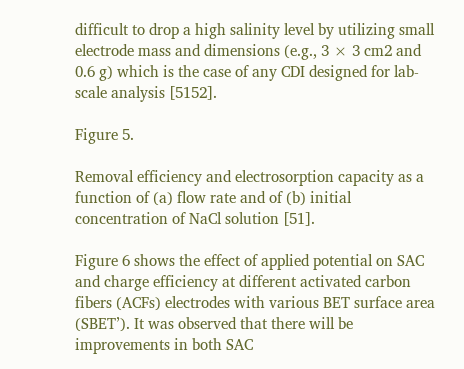difficult to drop a high salinity level by utilizing small electrode mass and dimensions (e.g., 3 × 3 cm2 and 0.6 g) which is the case of any CDI designed for lab-scale analysis [5152].

Figure 5.

Removal efficiency and electrosorption capacity as a function of (a) flow rate and of (b) initial concentration of NaCl solution [51].

Figure 6 shows the effect of applied potential on SAC and charge efficiency at different activated carbon fibers (ACFs) electrodes with various BET surface area (SBET’). It was observed that there will be improvements in both SAC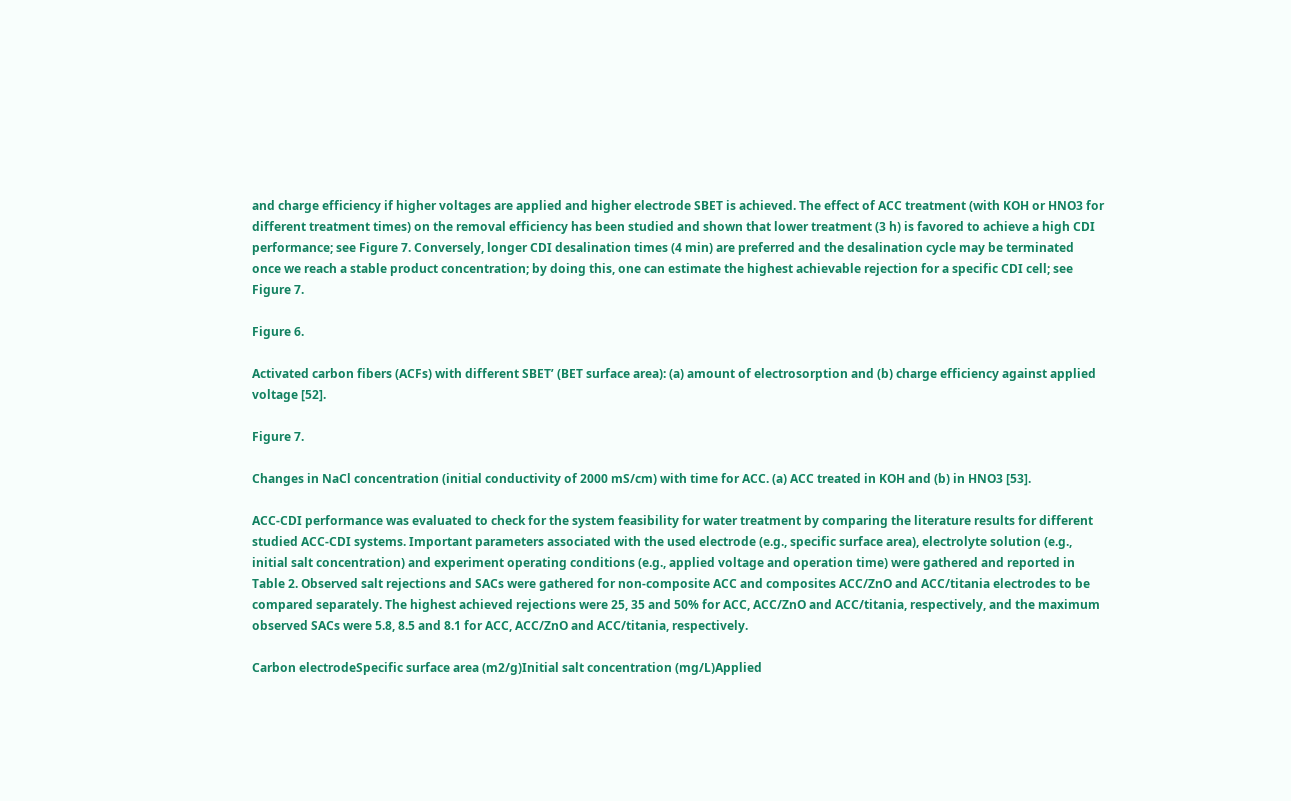and charge efficiency if higher voltages are applied and higher electrode SBET is achieved. The effect of ACC treatment (with KOH or HNO3 for different treatment times) on the removal efficiency has been studied and shown that lower treatment (3 h) is favored to achieve a high CDI performance; see Figure 7. Conversely, longer CDI desalination times (4 min) are preferred and the desalination cycle may be terminated once we reach a stable product concentration; by doing this, one can estimate the highest achievable rejection for a specific CDI cell; see Figure 7.

Figure 6.

Activated carbon fibers (ACFs) with different SBET’ (BET surface area): (a) amount of electrosorption and (b) charge efficiency against applied voltage [52].

Figure 7.

Changes in NaCl concentration (initial conductivity of 2000 mS/cm) with time for ACC. (a) ACC treated in KOH and (b) in HNO3 [53].

ACC-CDI performance was evaluated to check for the system feasibility for water treatment by comparing the literature results for different studied ACC-CDI systems. Important parameters associated with the used electrode (e.g., specific surface area), electrolyte solution (e.g., initial salt concentration) and experiment operating conditions (e.g., applied voltage and operation time) were gathered and reported in Table 2. Observed salt rejections and SACs were gathered for non-composite ACC and composites ACC/ZnO and ACC/titania electrodes to be compared separately. The highest achieved rejections were 25, 35 and 50% for ACC, ACC/ZnO and ACC/titania, respectively, and the maximum observed SACs were 5.8, 8.5 and 8.1 for ACC, ACC/ZnO and ACC/titania, respectively.

Carbon electrodeSpecific surface area (m2/g)Initial salt concentration (mg/L)Applied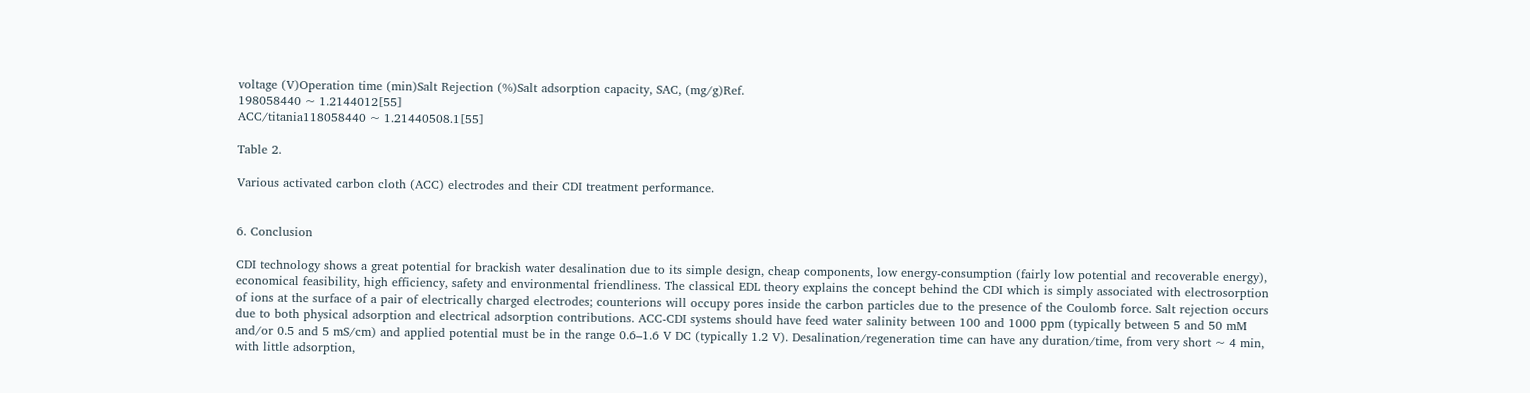voltage (V)Operation time (min)Salt Rejection (%)Salt adsorption capacity, SAC, (mg/g)Ref.
198058440 ~ 1.2144012[55]
ACC/titania118058440 ~ 1.21440508.1[55]

Table 2.

Various activated carbon cloth (ACC) electrodes and their CDI treatment performance.


6. Conclusion

CDI technology shows a great potential for brackish water desalination due to its simple design, cheap components, low energy-consumption (fairly low potential and recoverable energy), economical feasibility, high efficiency, safety and environmental friendliness. The classical EDL theory explains the concept behind the CDI which is simply associated with electrosorption of ions at the surface of a pair of electrically charged electrodes; counterions will occupy pores inside the carbon particles due to the presence of the Coulomb force. Salt rejection occurs due to both physical adsorption and electrical adsorption contributions. ACC-CDI systems should have feed water salinity between 100 and 1000 ppm (typically between 5 and 50 mM and/or 0.5 and 5 mS/cm) and applied potential must be in the range 0.6–1.6 V DC (typically 1.2 V). Desalination/regeneration time can have any duration/time, from very short ~ 4 min, with little adsorption,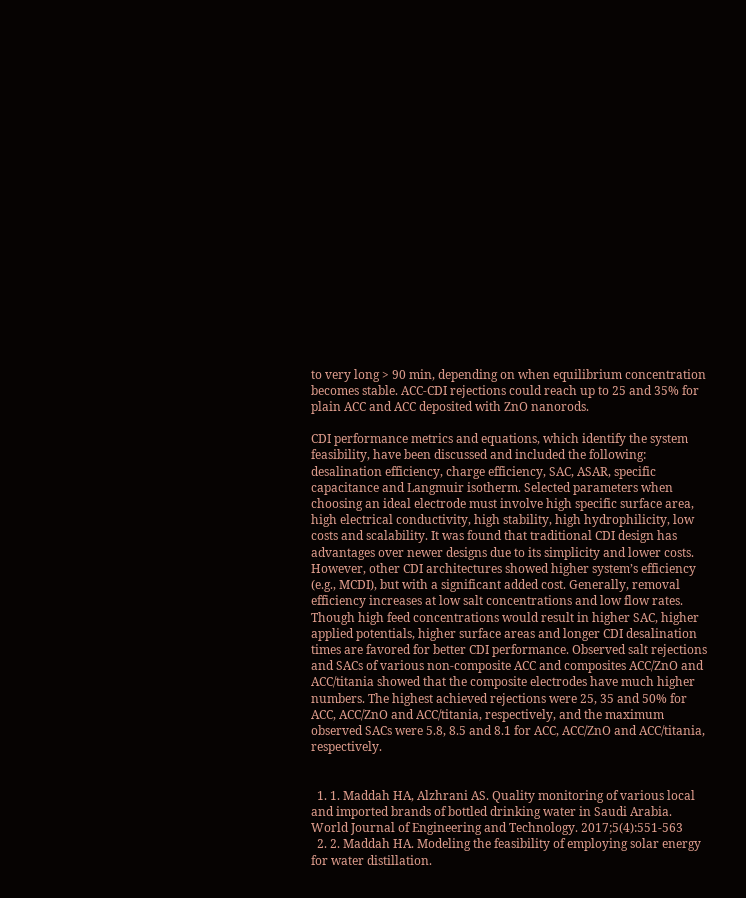to very long > 90 min, depending on when equilibrium concentration becomes stable. ACC-CDI rejections could reach up to 25 and 35% for plain ACC and ACC deposited with ZnO nanorods.

CDI performance metrics and equations, which identify the system feasibility, have been discussed and included the following: desalination efficiency, charge efficiency, SAC, ASAR, specific capacitance and Langmuir isotherm. Selected parameters when choosing an ideal electrode must involve high specific surface area, high electrical conductivity, high stability, high hydrophilicity, low costs and scalability. It was found that traditional CDI design has advantages over newer designs due to its simplicity and lower costs. However, other CDI architectures showed higher system’s efficiency (e.g., MCDI), but with a significant added cost. Generally, removal efficiency increases at low salt concentrations and low flow rates. Though high feed concentrations would result in higher SAC, higher applied potentials, higher surface areas and longer CDI desalination times are favored for better CDI performance. Observed salt rejections and SACs of various non-composite ACC and composites ACC/ZnO and ACC/titania showed that the composite electrodes have much higher numbers. The highest achieved rejections were 25, 35 and 50% for ACC, ACC/ZnO and ACC/titania, respectively, and the maximum observed SACs were 5.8, 8.5 and 8.1 for ACC, ACC/ZnO and ACC/titania, respectively.


  1. 1. Maddah HA, Alzhrani AS. Quality monitoring of various local and imported brands of bottled drinking water in Saudi Arabia. World Journal of Engineering and Technology. 2017;5(4):551-563
  2. 2. Maddah HA. Modeling the feasibility of employing solar energy for water distillation.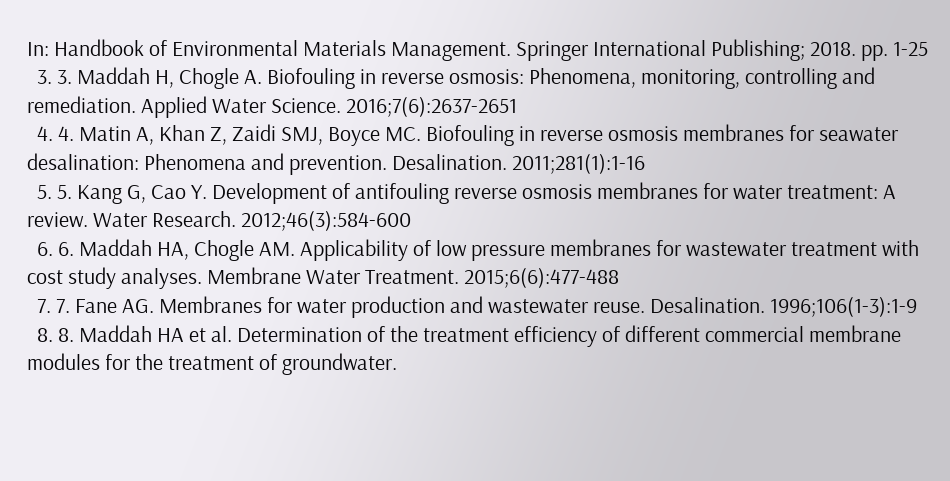In: Handbook of Environmental Materials Management. Springer International Publishing; 2018. pp. 1-25
  3. 3. Maddah H, Chogle A. Biofouling in reverse osmosis: Phenomena, monitoring, controlling and remediation. Applied Water Science. 2016;7(6):2637-2651
  4. 4. Matin A, Khan Z, Zaidi SMJ, Boyce MC. Biofouling in reverse osmosis membranes for seawater desalination: Phenomena and prevention. Desalination. 2011;281(1):1-16
  5. 5. Kang G, Cao Y. Development of antifouling reverse osmosis membranes for water treatment: A review. Water Research. 2012;46(3):584-600
  6. 6. Maddah HA, Chogle AM. Applicability of low pressure membranes for wastewater treatment with cost study analyses. Membrane Water Treatment. 2015;6(6):477-488
  7. 7. Fane AG. Membranes for water production and wastewater reuse. Desalination. 1996;106(1-3):1-9
  8. 8. Maddah HA et al. Determination of the treatment efficiency of different commercial membrane modules for the treatment of groundwater.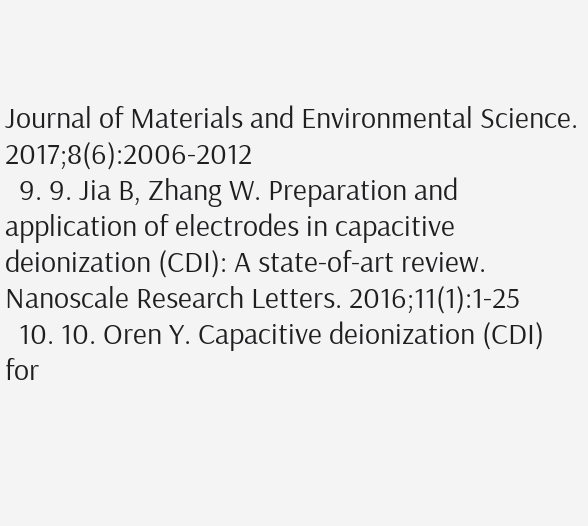Journal of Materials and Environmental Science. 2017;8(6):2006-2012
  9. 9. Jia B, Zhang W. Preparation and application of electrodes in capacitive deionization (CDI): A state-of-art review. Nanoscale Research Letters. 2016;11(1):1-25
  10. 10. Oren Y. Capacitive deionization (CDI) for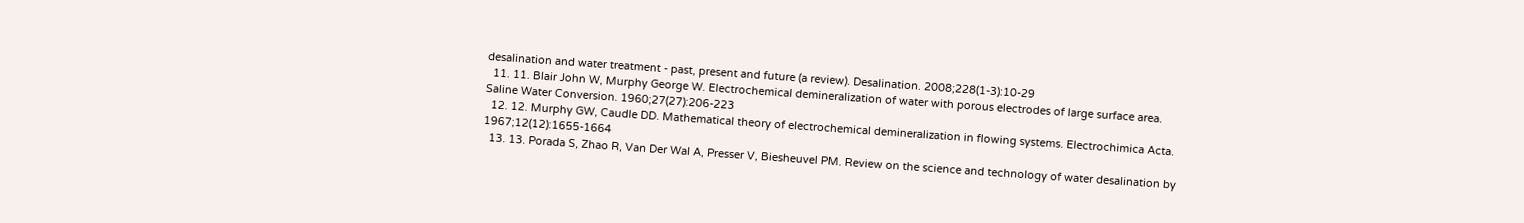desalination and water treatment - past, present and future (a review). Desalination. 2008;228(1-3):10-29
  11. 11. Blair John W, Murphy George W. Electrochemical demineralization of water with porous electrodes of large surface area. Saline Water Conversion. 1960;27(27):206-223
  12. 12. Murphy GW, Caudle DD. Mathematical theory of electrochemical demineralization in flowing systems. Electrochimica Acta. 1967;12(12):1655-1664
  13. 13. Porada S, Zhao R, Van Der Wal A, Presser V, Biesheuvel PM. Review on the science and technology of water desalination by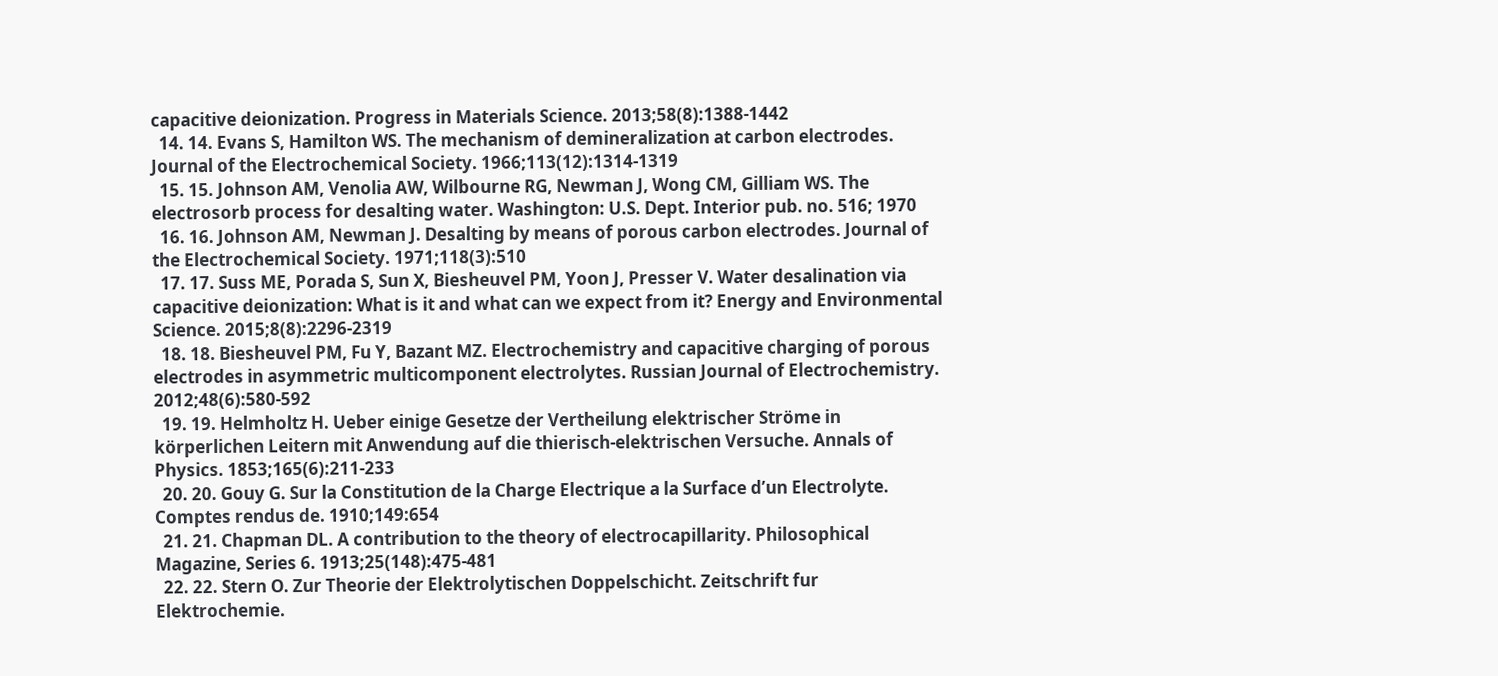capacitive deionization. Progress in Materials Science. 2013;58(8):1388-1442
  14. 14. Evans S, Hamilton WS. The mechanism of demineralization at carbon electrodes. Journal of the Electrochemical Society. 1966;113(12):1314-1319
  15. 15. Johnson AM, Venolia AW, Wilbourne RG, Newman J, Wong CM, Gilliam WS. The electrosorb process for desalting water. Washington: U.S. Dept. Interior pub. no. 516; 1970
  16. 16. Johnson AM, Newman J. Desalting by means of porous carbon electrodes. Journal of the Electrochemical Society. 1971;118(3):510
  17. 17. Suss ME, Porada S, Sun X, Biesheuvel PM, Yoon J, Presser V. Water desalination via capacitive deionization: What is it and what can we expect from it? Energy and Environmental Science. 2015;8(8):2296-2319
  18. 18. Biesheuvel PM, Fu Y, Bazant MZ. Electrochemistry and capacitive charging of porous electrodes in asymmetric multicomponent electrolytes. Russian Journal of Electrochemistry. 2012;48(6):580-592
  19. 19. Helmholtz H. Ueber einige Gesetze der Vertheilung elektrischer Ströme in körperlichen Leitern mit Anwendung auf die thierisch-elektrischen Versuche. Annals of Physics. 1853;165(6):211-233
  20. 20. Gouy G. Sur la Constitution de la Charge Electrique a la Surface d’un Electrolyte. Comptes rendus de. 1910;149:654
  21. 21. Chapman DL. A contribution to the theory of electrocapillarity. Philosophical Magazine, Series 6. 1913;25(148):475-481
  22. 22. Stern O. Zur Theorie der Elektrolytischen Doppelschicht. Zeitschrift fur Elektrochemie.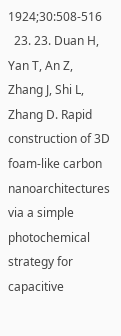1924;30:508-516
  23. 23. Duan H, Yan T, An Z, Zhang J, Shi L, Zhang D. Rapid construction of 3D foam-like carbon nanoarchitectures via a simple photochemical strategy for capacitive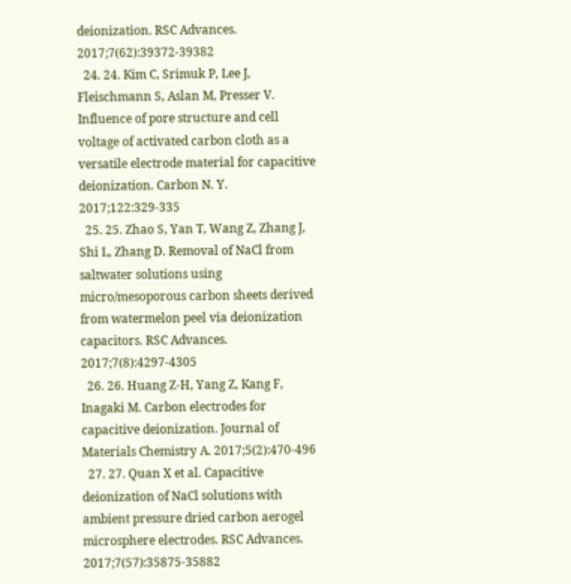deionization. RSC Advances. 2017;7(62):39372-39382
  24. 24. Kim C, Srimuk P, Lee J, Fleischmann S, Aslan M, Presser V. Influence of pore structure and cell voltage of activated carbon cloth as a versatile electrode material for capacitive deionization. Carbon N. Y. 2017;122:329-335
  25. 25. Zhao S, Yan T, Wang Z, Zhang J, Shi L, Zhang D. Removal of NaCl from saltwater solutions using micro/mesoporous carbon sheets derived from watermelon peel via deionization capacitors. RSC Advances. 2017;7(8):4297-4305
  26. 26. Huang Z-H, Yang Z, Kang F, Inagaki M. Carbon electrodes for capacitive deionization. Journal of Materials Chemistry A. 2017;5(2):470-496
  27. 27. Quan X et al. Capacitive deionization of NaCl solutions with ambient pressure dried carbon aerogel microsphere electrodes. RSC Advances. 2017;7(57):35875-35882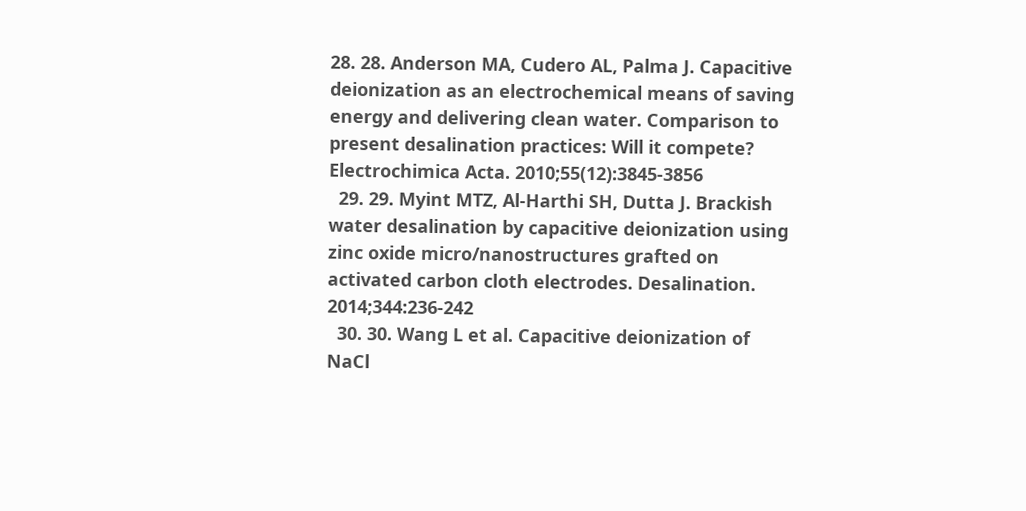28. 28. Anderson MA, Cudero AL, Palma J. Capacitive deionization as an electrochemical means of saving energy and delivering clean water. Comparison to present desalination practices: Will it compete? Electrochimica Acta. 2010;55(12):3845-3856
  29. 29. Myint MTZ, Al-Harthi SH, Dutta J. Brackish water desalination by capacitive deionization using zinc oxide micro/nanostructures grafted on activated carbon cloth electrodes. Desalination. 2014;344:236-242
  30. 30. Wang L et al. Capacitive deionization of NaCl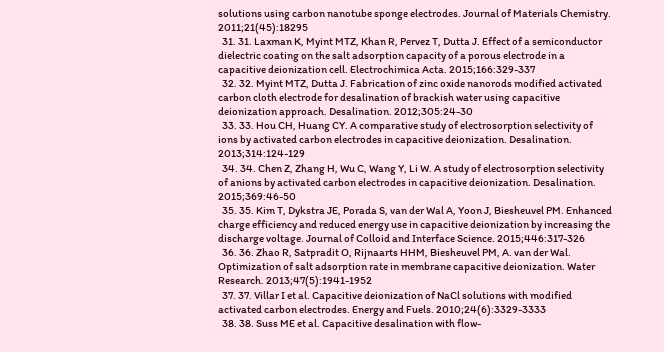solutions using carbon nanotube sponge electrodes. Journal of Materials Chemistry. 2011;21(45):18295
  31. 31. Laxman K, Myint MTZ, Khan R, Pervez T, Dutta J. Effect of a semiconductor dielectric coating on the salt adsorption capacity of a porous electrode in a capacitive deionization cell. Electrochimica Acta. 2015;166:329-337
  32. 32. Myint MTZ, Dutta J. Fabrication of zinc oxide nanorods modified activated carbon cloth electrode for desalination of brackish water using capacitive deionization approach. Desalination. 2012;305:24-30
  33. 33. Hou CH, Huang CY. A comparative study of electrosorption selectivity of ions by activated carbon electrodes in capacitive deionization. Desalination. 2013;314:124-129
  34. 34. Chen Z, Zhang H, Wu C, Wang Y, Li W. A study of electrosorption selectivity of anions by activated carbon electrodes in capacitive deionization. Desalination. 2015;369:46-50
  35. 35. Kim T, Dykstra JE, Porada S, van der Wal A, Yoon J, Biesheuvel PM. Enhanced charge efficiency and reduced energy use in capacitive deionization by increasing the discharge voltage. Journal of Colloid and Interface Science. 2015;446:317-326
  36. 36. Zhao R, Satpradit O, Rijnaarts HHM, Biesheuvel PM, A. van der Wal. Optimization of salt adsorption rate in membrane capacitive deionization. Water Research. 2013;47(5):1941-1952
  37. 37. Villar I et al. Capacitive deionization of NaCl solutions with modified activated carbon electrodes. Energy and Fuels. 2010;24(6):3329-3333
  38. 38. Suss ME et al. Capacitive desalination with flow-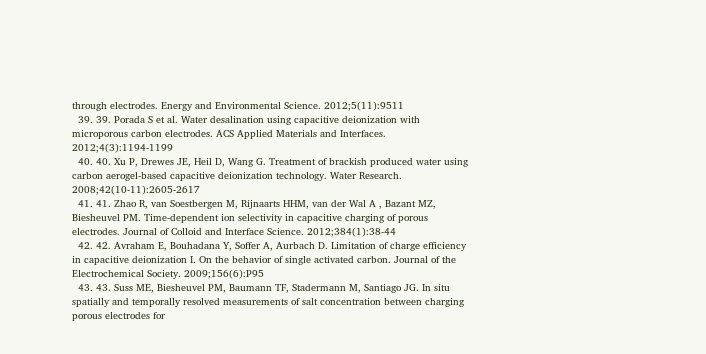through electrodes. Energy and Environmental Science. 2012;5(11):9511
  39. 39. Porada S et al. Water desalination using capacitive deionization with microporous carbon electrodes. ACS Applied Materials and Interfaces. 2012;4(3):1194-1199
  40. 40. Xu P, Drewes JE, Heil D, Wang G. Treatment of brackish produced water using carbon aerogel-based capacitive deionization technology. Water Research. 2008;42(10-11):2605-2617
  41. 41. Zhao R, van Soestbergen M, Rijnaarts HHM, van der Wal A , Bazant MZ, Biesheuvel PM. Time-dependent ion selectivity in capacitive charging of porous electrodes. Journal of Colloid and Interface Science. 2012;384(1):38-44
  42. 42. Avraham E, Bouhadana Y, Soffer A, Aurbach D. Limitation of charge efficiency in capacitive deionization I. On the behavior of single activated carbon. Journal of the Electrochemical Society. 2009;156(6):P95
  43. 43. Suss ME, Biesheuvel PM, Baumann TF, Stadermann M, Santiago JG. In situ spatially and temporally resolved measurements of salt concentration between charging porous electrodes for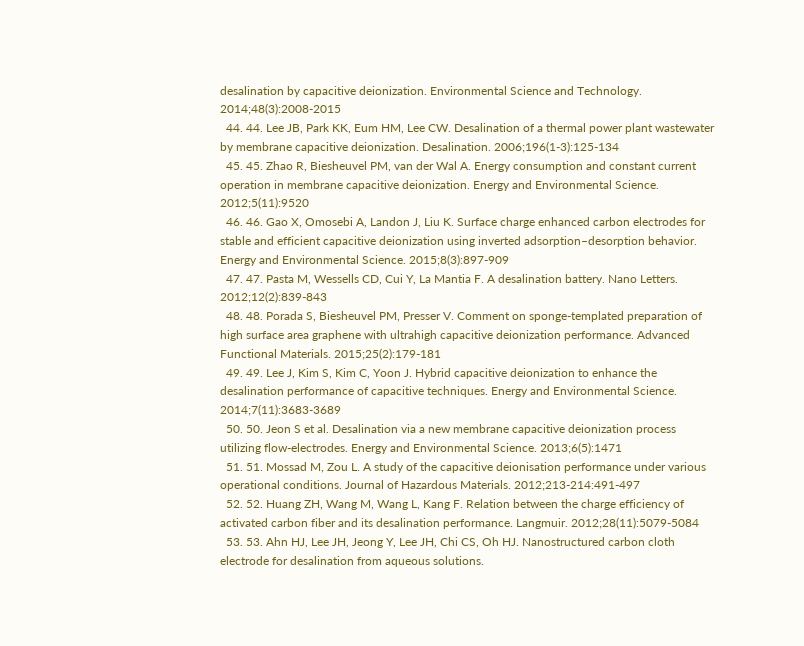desalination by capacitive deionization. Environmental Science and Technology. 2014;48(3):2008-2015
  44. 44. Lee JB, Park KK, Eum HM, Lee CW. Desalination of a thermal power plant wastewater by membrane capacitive deionization. Desalination. 2006;196(1-3):125-134
  45. 45. Zhao R, Biesheuvel PM, van der Wal A. Energy consumption and constant current operation in membrane capacitive deionization. Energy and Environmental Science. 2012;5(11):9520
  46. 46. Gao X, Omosebi A, Landon J, Liu K. Surface charge enhanced carbon electrodes for stable and efficient capacitive deionization using inverted adsorption–desorption behavior. Energy and Environmental Science. 2015;8(3):897-909
  47. 47. Pasta M, Wessells CD, Cui Y, La Mantia F. A desalination battery. Nano Letters. 2012;12(2):839-843
  48. 48. Porada S, Biesheuvel PM, Presser V. Comment on sponge-templated preparation of high surface area graphene with ultrahigh capacitive deionization performance. Advanced Functional Materials. 2015;25(2):179-181
  49. 49. Lee J, Kim S, Kim C, Yoon J. Hybrid capacitive deionization to enhance the desalination performance of capacitive techniques. Energy and Environmental Science. 2014;7(11):3683-3689
  50. 50. Jeon S et al. Desalination via a new membrane capacitive deionization process utilizing flow-electrodes. Energy and Environmental Science. 2013;6(5):1471
  51. 51. Mossad M, Zou L. A study of the capacitive deionisation performance under various operational conditions. Journal of Hazardous Materials. 2012;213-214:491-497
  52. 52. Huang ZH, Wang M, Wang L, Kang F. Relation between the charge efficiency of activated carbon fiber and its desalination performance. Langmuir. 2012;28(11):5079-5084
  53. 53. Ahn HJ, Lee JH, Jeong Y, Lee JH, Chi CS, Oh HJ. Nanostructured carbon cloth electrode for desalination from aqueous solutions.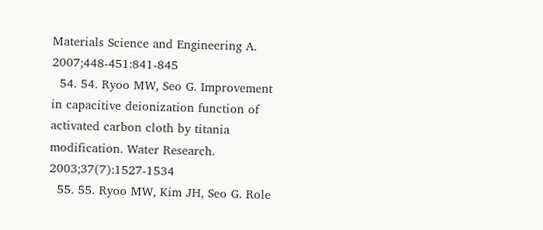Materials Science and Engineering A. 2007;448-451:841-845
  54. 54. Ryoo MW, Seo G. Improvement in capacitive deionization function of activated carbon cloth by titania modification. Water Research. 2003;37(7):1527-1534
  55. 55. Ryoo MW, Kim JH, Seo G. Role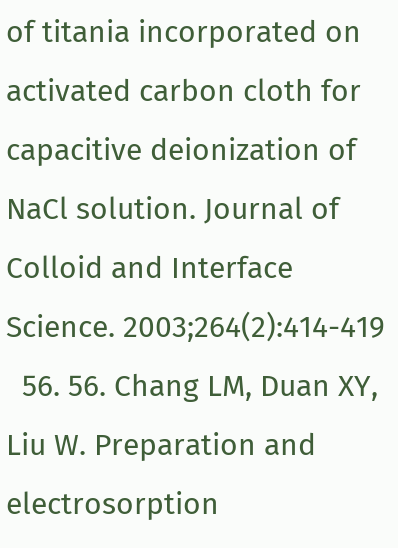of titania incorporated on activated carbon cloth for capacitive deionization of NaCl solution. Journal of Colloid and Interface Science. 2003;264(2):414-419
  56. 56. Chang LM, Duan XY, Liu W. Preparation and electrosorption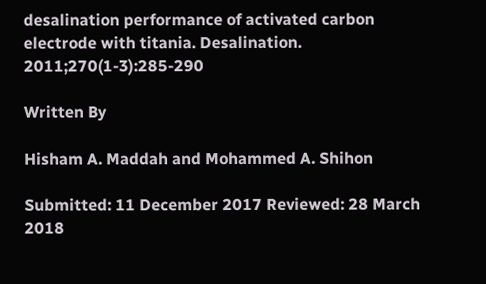desalination performance of activated carbon electrode with titania. Desalination. 2011;270(1-3):285-290

Written By

Hisham A. Maddah and Mohammed A. Shihon

Submitted: 11 December 2017 Reviewed: 28 March 2018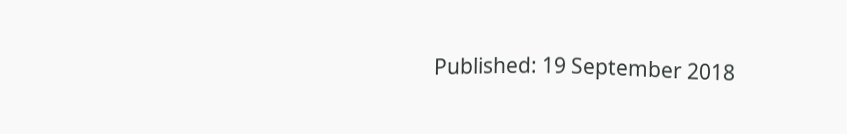Published: 19 September 2018